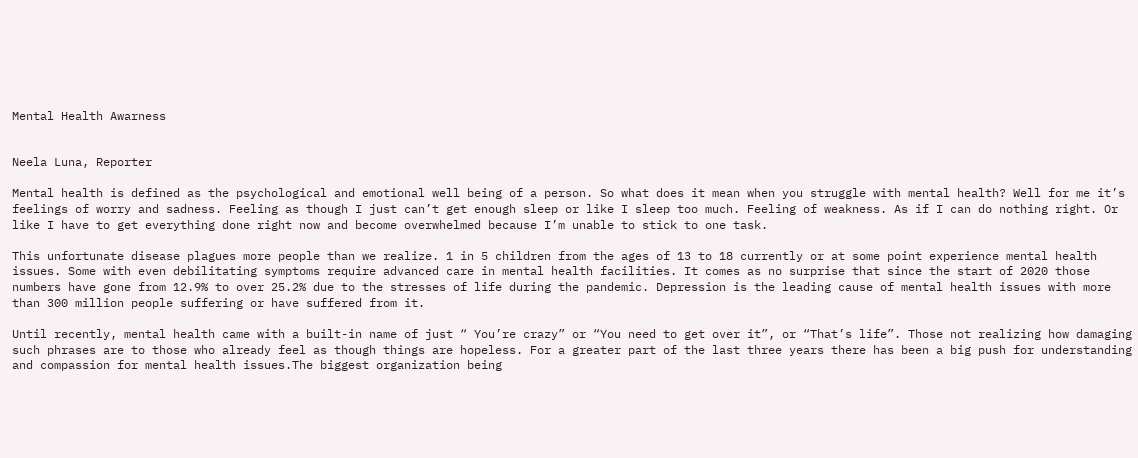Mental Health Awarness


Neela Luna, Reporter

Mental health is defined as the psychological and emotional well being of a person. So what does it mean when you struggle with mental health? Well for me it’s feelings of worry and sadness. Feeling as though I just can’t get enough sleep or like I sleep too much. Feeling of weakness. As if I can do nothing right. Or like I have to get everything done right now and become overwhelmed because I’m unable to stick to one task.

This unfortunate disease plagues more people than we realize. 1 in 5 children from the ages of 13 to 18 currently or at some point experience mental health issues. Some with even debilitating symptoms require advanced care in mental health facilities. It comes as no surprise that since the start of 2020 those numbers have gone from 12.9% to over 25.2% due to the stresses of life during the pandemic. Depression is the leading cause of mental health issues with more than 300 million people suffering or have suffered from it.

Until recently, mental health came with a built-in name of just “ You’re crazy” or “You need to get over it”, or “That’s life”. Those not realizing how damaging such phrases are to those who already feel as though things are hopeless. For a greater part of the last three years there has been a big push for understanding and compassion for mental health issues.The biggest organization being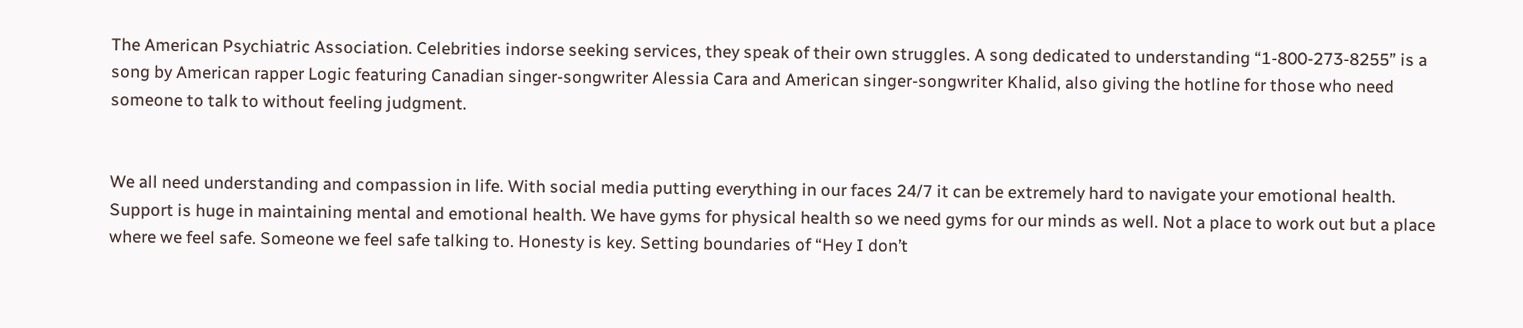The American Psychiatric Association. Celebrities indorse seeking services, they speak of their own struggles. A song dedicated to understanding “1-800-273-8255” is a song by American rapper Logic featuring Canadian singer-songwriter Alessia Cara and American singer-songwriter Khalid, also giving the hotline for those who need someone to talk to without feeling judgment.


We all need understanding and compassion in life. With social media putting everything in our faces 24/7 it can be extremely hard to navigate your emotional health. Support is huge in maintaining mental and emotional health. We have gyms for physical health so we need gyms for our minds as well. Not a place to work out but a place where we feel safe. Someone we feel safe talking to. Honesty is key. Setting boundaries of “Hey I don’t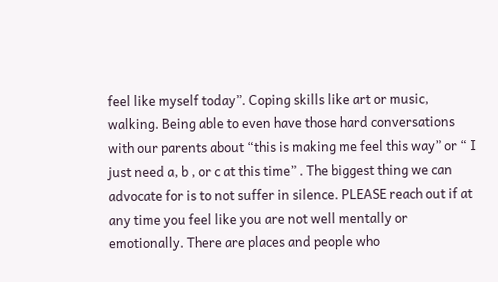feel like myself today”. Coping skills like art or music, walking. Being able to even have those hard conversations with our parents about “this is making me feel this way” or “ I just need a, b , or c at this time” . The biggest thing we can advocate for is to not suffer in silence. PLEASE reach out if at any time you feel like you are not well mentally or emotionally. There are places and people who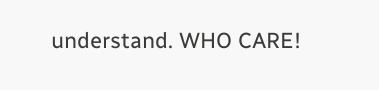understand. WHO CARE!